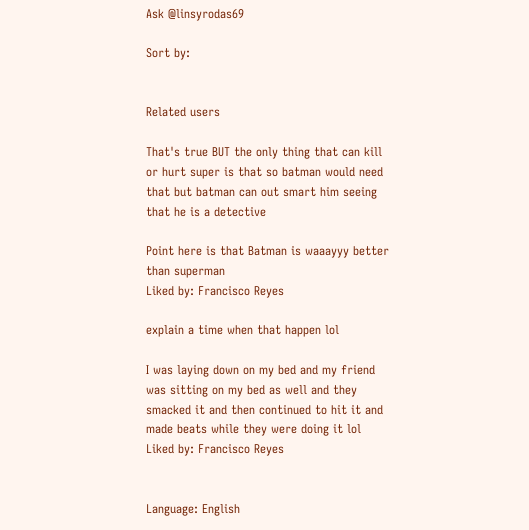Ask @linsyrodas69

Sort by:


Related users

That's true BUT the only thing that can kill or hurt super is that so batman would need that but batman can out smart him seeing that he is a detective

Point here is that Batman is waaayyy better than superman
Liked by: Francisco Reyes

explain a time when that happen lol

I was laying down on my bed and my friend was sitting on my bed as well and they smacked it and then continued to hit it and made beats while they were doing it lol
Liked by: Francisco Reyes


Language: English